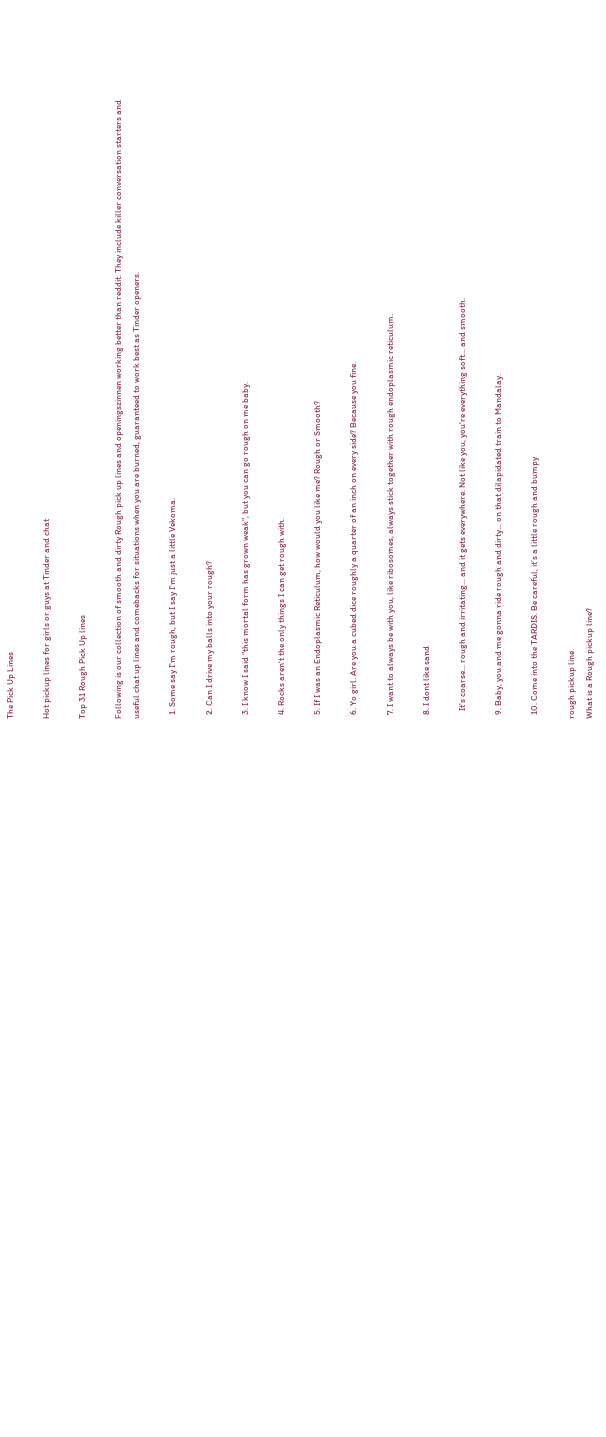The Pick Up Lines

Hot pickup lines for girls or guys at Tinder and chat

Top 31 Rough Pick Up lines

Following is our collection of smooth and dirty Rough pick up lines and openingszinnen working better than reddit. They include killer conversation starters and useful chat up lines and comebacks for situations when you are burned, guaranteed to work best as Tinder openers.

  1. Some say I'm rough, but I say I'm just a little Vekoma.

  2. Can I drive my balls into your rough?

  3. I know I said "this mortal form has grown weak", but you can go rough on me baby.

  4. Rocks aren't the only things I can get rough with.

  5. If I was an Endoplasmic Reticulum, how would you like me? Rough or Smooth?

  6. Yo girl. Are you a cubed dice roughly a quarter of an inch on every side? Because you fine.

  7. I want to always be with you, like ribosomes, always stick together with rough endoplasmic reticulum.

  8. I dont like sand

    It's coarse... rough and irritating... and it gets everywhere. Not like you, you're everything soft... and smooth.

  9. Baby, you and me gonna ride rough and dirty... on that dilapidated train to Mandalay.

  10. Come into the TARDIS. Be careful, it’s a little rough and bumpy

rough pickup line
What is a Rough pickup line?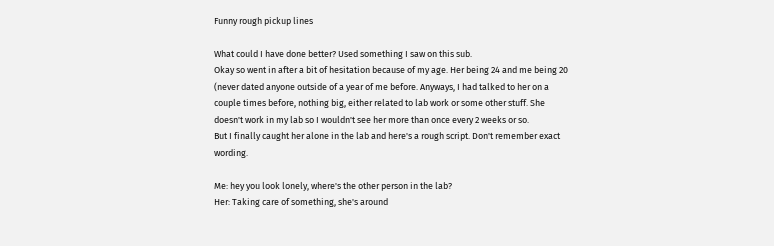Funny rough pickup lines

What could I have done better? Used something I saw on this sub.
Okay so went in after a bit of hesitation because of my age. Her being 24 and me being 20 (never dated anyone outside of a year of me before. Anyways, I had talked to her on a couple times before, nothing big, either related to lab work or some other stuff. She doesn't work in my lab so I wouldn't see her more than once every 2 weeks or so.
But I finally caught her alone in the lab and here's a rough script. Don't remember exact wording.

Me: hey you look lonely, where's the other person in the lab?
Her: Taking care of something, she's around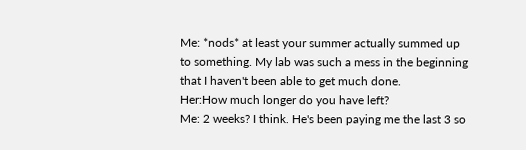Me: *nods* at least your summer actually summed up to something. My lab was such a mess in the beginning that I haven't been able to get much done.
Her:How much longer do you have left?
Me: 2 weeks? I think. He's been paying me the last 3 so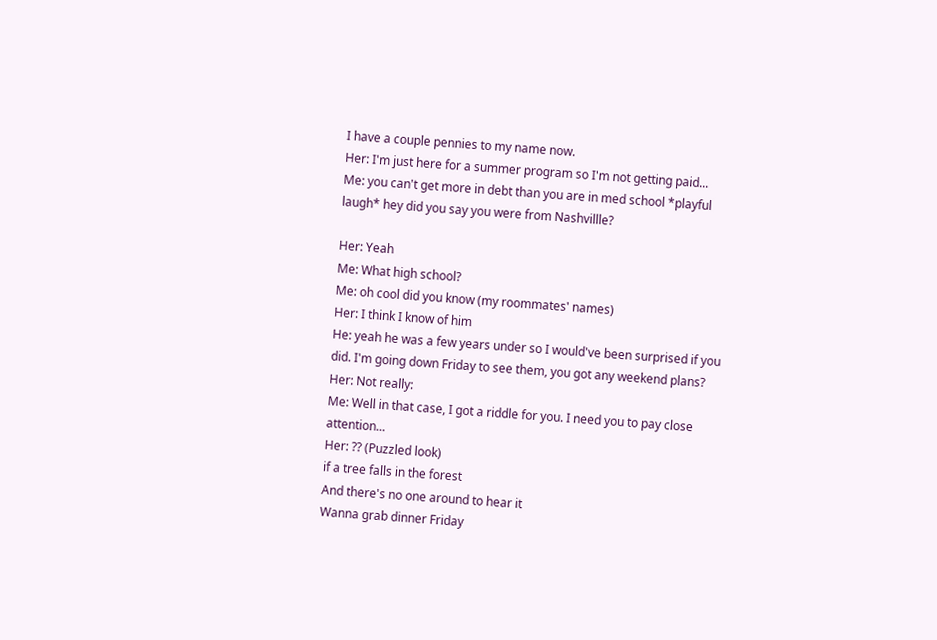I have a couple pennies to my name now.
Her: I'm just here for a summer program so I'm not getting paid...
Me: you can't get more in debt than you are in med school *playful laugh* hey did you say you were from Nashvillle?

Her: Yeah
Me: What high school?
Me: oh cool did you know (my roommates' names)
Her: I think I know of him
He: yeah he was a few years under so I would've been surprised if you did. I'm going down Friday to see them, you got any weekend plans?
Her: Not really:
Me: Well in that case, I got a riddle for you. I need you to pay close attention...
Her: ?? (Puzzled look)
if a tree falls in the forest
And there's no one around to hear it
Wanna grab dinner Friday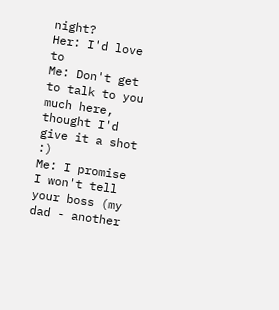night?
Her: I'd love to
Me: Don't get to talk to you much here, thought I'd give it a shot :)
Me: I promise I won't tell your boss (my dad - another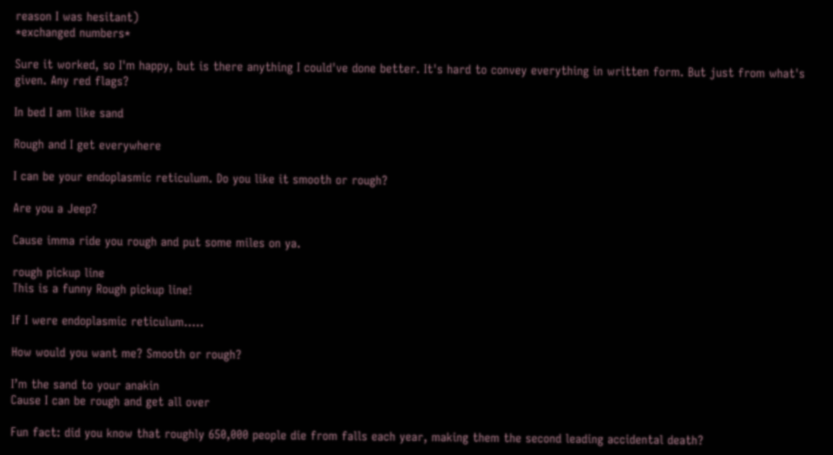reason I was hesitant)
*exchanged numbers*

Sure it worked, so I'm happy, but is there anything I could've done better. It's hard to convey everything in written form. But just from what's given. Any red flags?

In bed I am like sand

Rough and I get everywhere

I can be your endoplasmic reticulum. Do you like it smooth or rough?

Are you a Jeep?

Cause imma ride you rough and put some miles on ya.

rough pickup line
This is a funny Rough pickup line!

If I were endoplasmic reticulum.....

How would you want me? Smooth or rough?

I’m the sand to your anakin
Cause I can be rough and get all over

Fun fact: did you know that roughly 650,000 people die from falls each year, making them the second leading accidental death?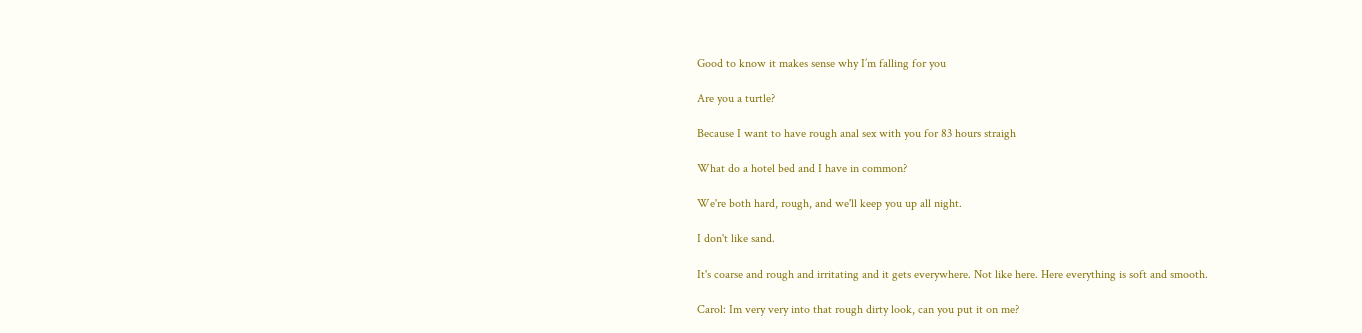Good to know it makes sense why I’m falling for you

Are you a turtle?

Because I want to have rough anal sex with you for 83 hours straigh

What do a hotel bed and I have in common?

We're both hard, rough, and we'll keep you up all night.

I don't like sand.

It's coarse and rough and irritating and it gets everywhere. Not like here. Here everything is soft and smooth.

Carol: Im very very into that rough dirty look, can you put it on me?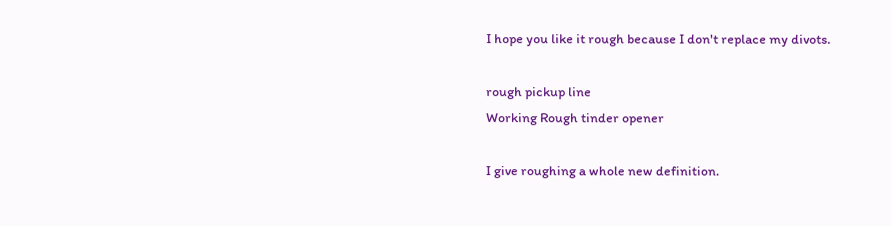I hope you like it rough because I don't replace my divots.

rough pickup line
Working Rough tinder opener

I give roughing a whole new definition.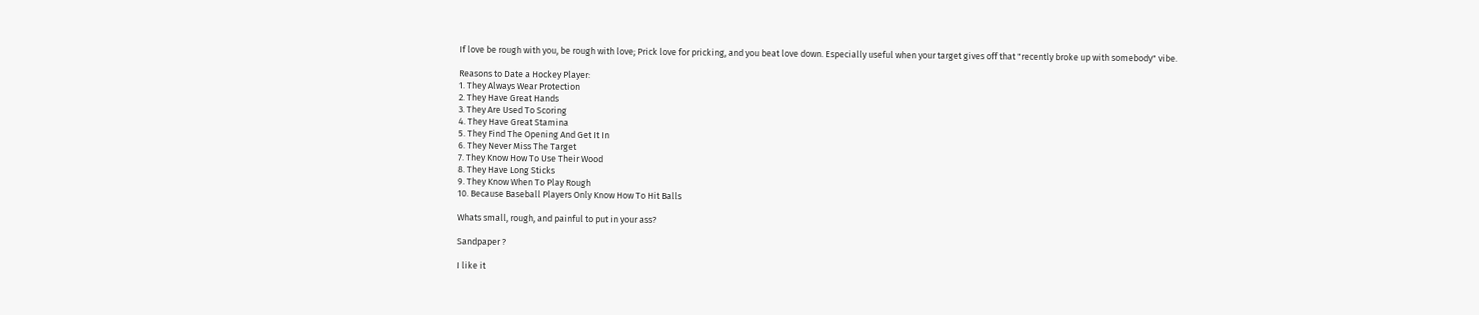If love be rough with you, be rough with love; Prick love for pricking, and you beat love down. Especially useful when your target gives off that "recently broke up with somebody" vibe.

Reasons to Date a Hockey Player:
1. They Always Wear Protection
2. They Have Great Hands
3. They Are Used To Scoring
4. They Have Great Stamina
5. They Find The Opening And Get It In
6. They Never Miss The Target
7. They Know How To Use Their Wood
8. They Have Long Sticks
9. They Know When To Play Rough
10. Because Baseball Players Only Know How To Hit Balls

Whats small, rough, and painful to put in your ass?

Sandpaper ?

I like it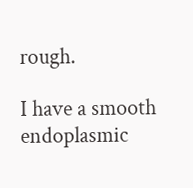rough.

I have a smooth endoplasmic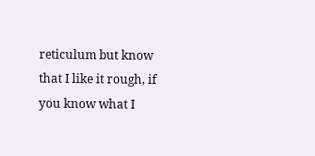reticulum but know that I like it rough, if you know what I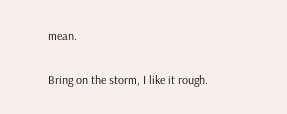mean.

Bring on the storm, I like it rough.